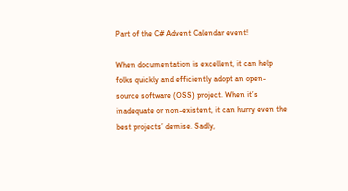Part of the C# Advent Calendar event!

When documentation is excellent, it can help folks quickly and efficiently adopt an open-source software (OSS) project. When it’s inadequate or non-existent, it can hurry even the best projects’ demise. Sadly,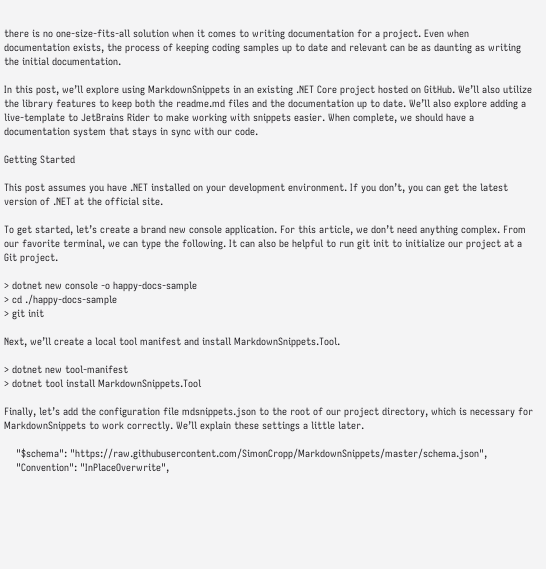there is no one-size-fits-all solution when it comes to writing documentation for a project. Even when documentation exists, the process of keeping coding samples up to date and relevant can be as daunting as writing the initial documentation.

In this post, we’ll explore using MarkdownSnippets in an existing .NET Core project hosted on GitHub. We’ll also utilize the library features to keep both the readme.md files and the documentation up to date. We’ll also explore adding a live-template to JetBrains Rider to make working with snippets easier. When complete, we should have a documentation system that stays in sync with our code.

Getting Started

This post assumes you have .NET installed on your development environment. If you don’t, you can get the latest version of .NET at the official site.

To get started, let’s create a brand new console application. For this article, we don’t need anything complex. From our favorite terminal, we can type the following. It can also be helpful to run git init to initialize our project at a Git project.

> dotnet new console -o happy-docs-sample
> cd ./happy-docs-sample
> git init

Next, we’ll create a local tool manifest and install MarkdownSnippets.Tool.

> dotnet new tool-manifest
> dotnet tool install MarkdownSnippets.Tool

Finally, let’s add the configuration file mdsnippets.json to the root of our project directory, which is necessary for MarkdownSnippets to work correctly. We’ll explain these settings a little later.

    "$schema": "https://raw.githubusercontent.com/SimonCropp/MarkdownSnippets/master/schema.json",
    "Convention": "InPlaceOverwrite",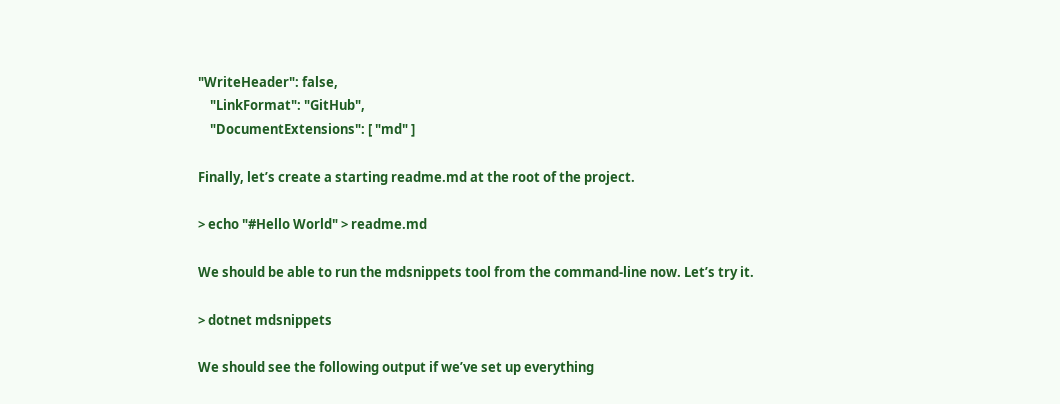"WriteHeader": false,
    "LinkFormat": "GitHub",
    "DocumentExtensions": [ "md" ]

Finally, let’s create a starting readme.md at the root of the project.

> echo "#Hello World" > readme.md

We should be able to run the mdsnippets tool from the command-line now. Let’s try it.

> dotnet mdsnippets

We should see the following output if we’ve set up everything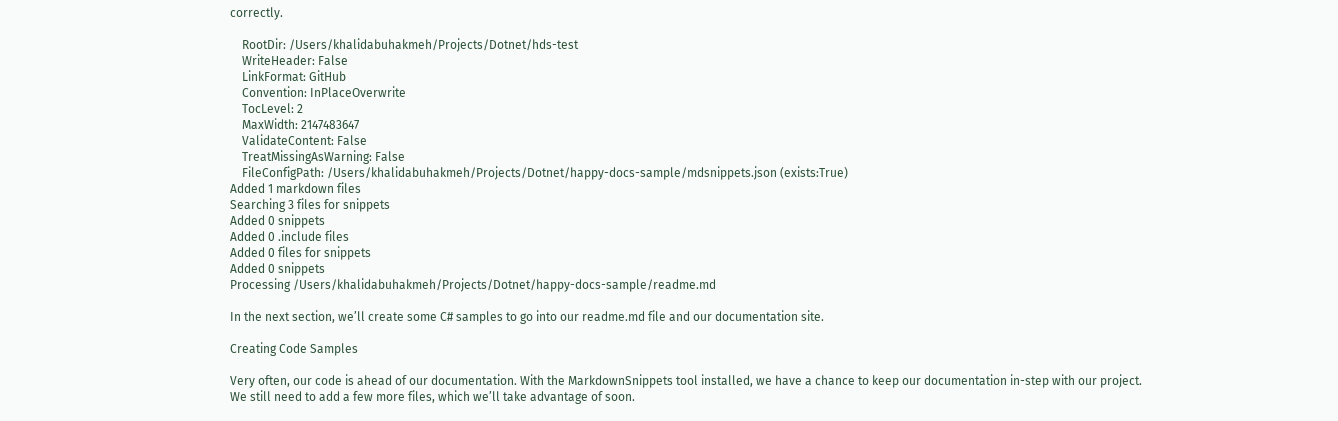correctly.

    RootDir: /Users/khalidabuhakmeh/Projects/Dotnet/hds-test
    WriteHeader: False
    LinkFormat: GitHub
    Convention: InPlaceOverwrite
    TocLevel: 2
    MaxWidth: 2147483647
    ValidateContent: False
    TreatMissingAsWarning: False
    FileConfigPath: /Users/khalidabuhakmeh/Projects/Dotnet/happy-docs-sample/mdsnippets.json (exists:True)
Added 1 markdown files
Searching 3 files for snippets
Added 0 snippets
Added 0 .include files
Added 0 files for snippets
Added 0 snippets
Processing /Users/khalidabuhakmeh/Projects/Dotnet/happy-docs-sample/readme.md

In the next section, we’ll create some C# samples to go into our readme.md file and our documentation site.

Creating Code Samples

Very often, our code is ahead of our documentation. With the MarkdownSnippets tool installed, we have a chance to keep our documentation in-step with our project. We still need to add a few more files, which we’ll take advantage of soon.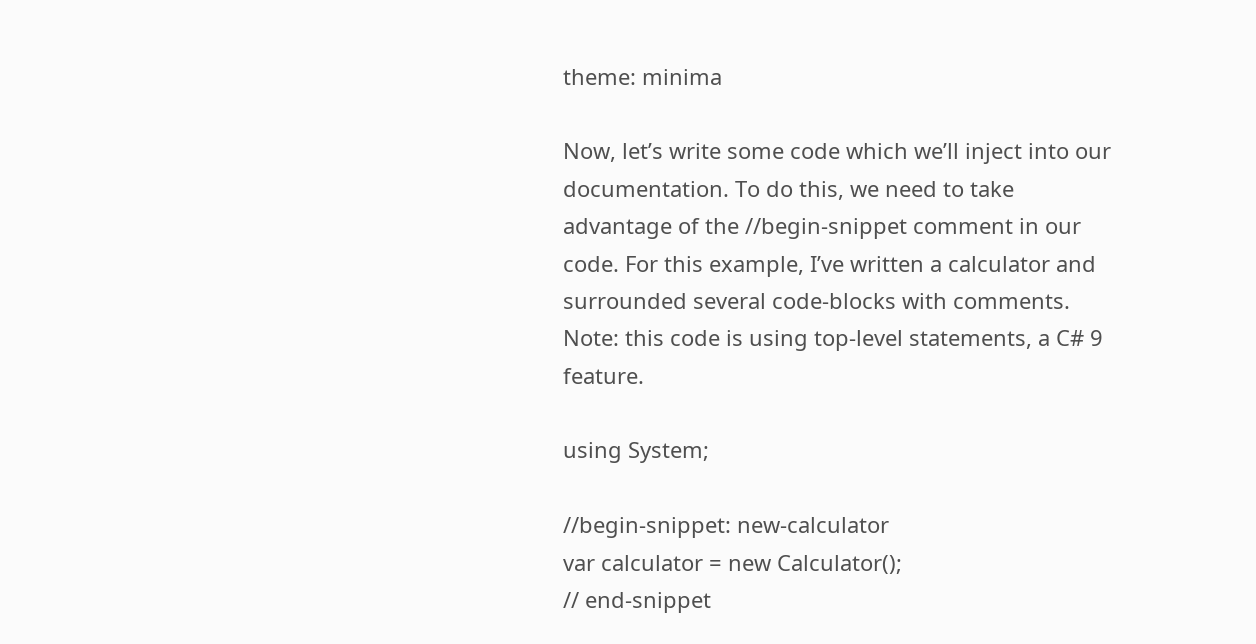theme: minima

Now, let’s write some code which we’ll inject into our documentation. To do this, we need to take advantage of the //begin-snippet comment in our code. For this example, I’ve written a calculator and surrounded several code-blocks with comments. Note: this code is using top-level statements, a C# 9 feature.

using System;

//begin-snippet: new-calculator
var calculator = new Calculator();
// end-snippet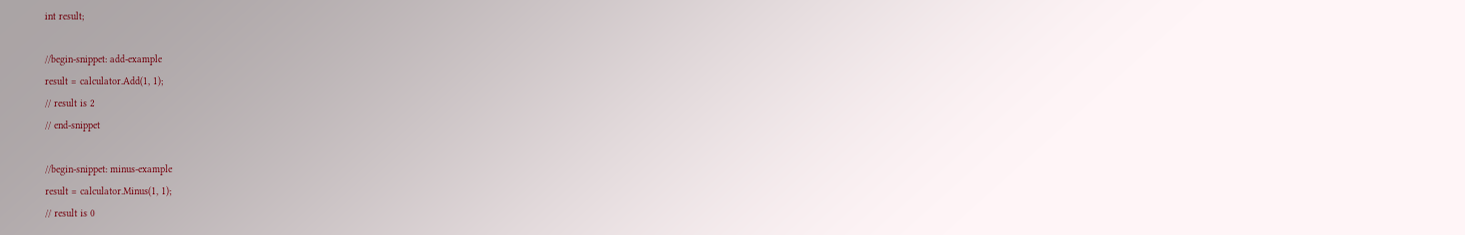int result;

//begin-snippet: add-example
result = calculator.Add(1, 1);
// result is 2
// end-snippet

//begin-snippet: minus-example
result = calculator.Minus(1, 1);
// result is 0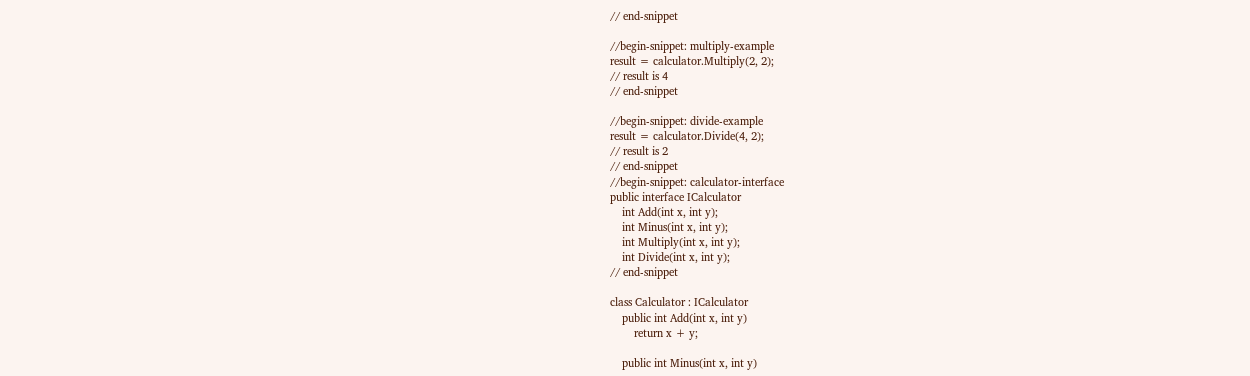// end-snippet

//begin-snippet: multiply-example
result = calculator.Multiply(2, 2);
// result is 4
// end-snippet

//begin-snippet: divide-example
result = calculator.Divide(4, 2);
// result is 2
// end-snippet
//begin-snippet: calculator-interface
public interface ICalculator
    int Add(int x, int y);
    int Minus(int x, int y);
    int Multiply(int x, int y);
    int Divide(int x, int y);
// end-snippet

class Calculator : ICalculator
    public int Add(int x, int y)
        return x + y;

    public int Minus(int x, int y)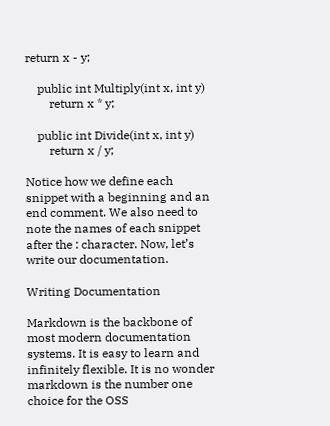return x - y;

    public int Multiply(int x, int y)
        return x * y;

    public int Divide(int x, int y)
        return x / y;

Notice how we define each snippet with a beginning and an end comment. We also need to note the names of each snippet after the : character. Now, let’s write our documentation.

Writing Documentation

Markdown is the backbone of most modern documentation systems. It is easy to learn and infinitely flexible. It is no wonder markdown is the number one choice for the OSS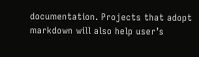documentation. Projects that adopt markdown will also help user’s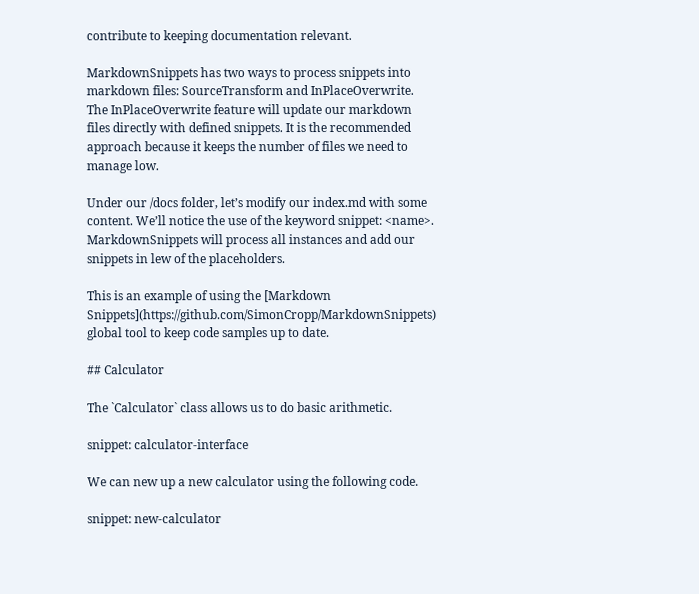contribute to keeping documentation relevant.

MarkdownSnippets has two ways to process snippets into markdown files: SourceTransform and InPlaceOverwrite. The InPlaceOverwrite feature will update our markdown files directly with defined snippets. It is the recommended approach because it keeps the number of files we need to manage low.

Under our /docs folder, let’s modify our index.md with some content. We’ll notice the use of the keyword snippet: <name>. MarkdownSnippets will process all instances and add our snippets in lew of the placeholders.

This is an example of using the [Markdown Snippets](https://github.com/SimonCropp/MarkdownSnippets) global tool to keep code samples up to date.

## Calculator

The `Calculator` class allows us to do basic arithmetic.

snippet: calculator-interface

We can new up a new calculator using the following code.

snippet: new-calculator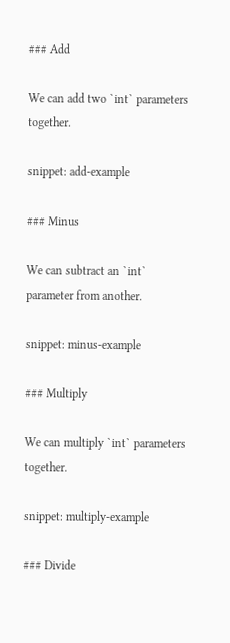### Add

We can add two `int` parameters together.

snippet: add-example

### Minus

We can subtract an `int` parameter from another.

snippet: minus-example

### Multiply

We can multiply `int` parameters together.

snippet: multiply-example

### Divide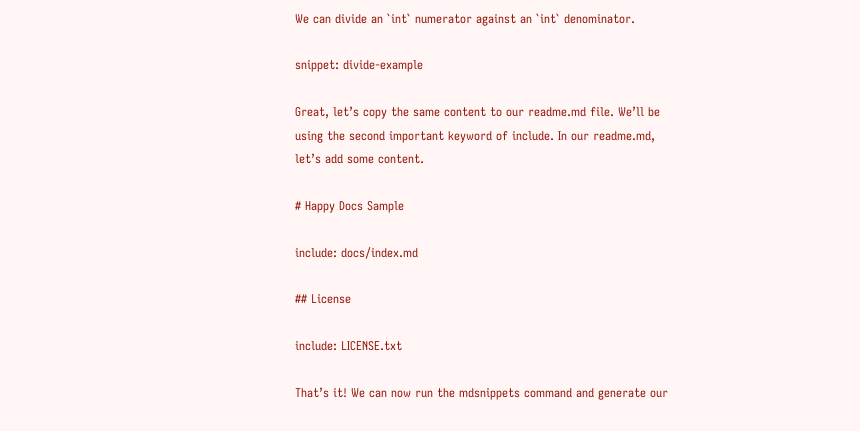We can divide an `int` numerator against an `int` denominator.

snippet: divide-example

Great, let’s copy the same content to our readme.md file. We’ll be using the second important keyword of include. In our readme.md, let’s add some content.

# Happy Docs Sample

include: docs/index.md

## License

include: LICENSE.txt

That’s it! We can now run the mdsnippets command and generate our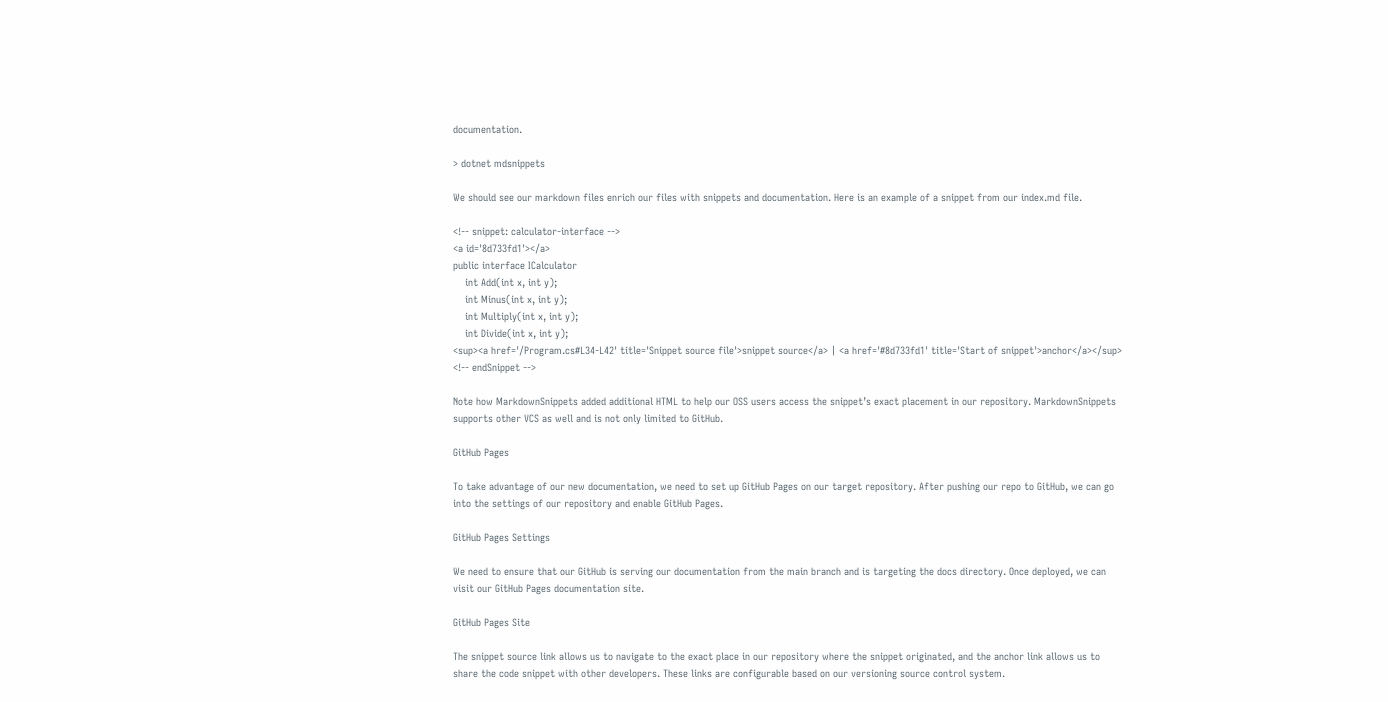documentation.

> dotnet mdsnippets

We should see our markdown files enrich our files with snippets and documentation. Here is an example of a snippet from our index.md file.

<!-- snippet: calculator-interface -->
<a id='8d733fd1'></a>
public interface ICalculator
    int Add(int x, int y);
    int Minus(int x, int y);
    int Multiply(int x, int y);
    int Divide(int x, int y);
<sup><a href='/Program.cs#L34-L42' title='Snippet source file'>snippet source</a> | <a href='#8d733fd1' title='Start of snippet'>anchor</a></sup>
<!-- endSnippet -->

Note how MarkdownSnippets added additional HTML to help our OSS users access the snippet’s exact placement in our repository. MarkdownSnippets supports other VCS as well and is not only limited to GitHub.

GitHub Pages

To take advantage of our new documentation, we need to set up GitHub Pages on our target repository. After pushing our repo to GitHub, we can go into the settings of our repository and enable GitHub Pages.

GitHub Pages Settings

We need to ensure that our GitHub is serving our documentation from the main branch and is targeting the docs directory. Once deployed, we can visit our GitHub Pages documentation site.

GitHub Pages Site

The snippet source link allows us to navigate to the exact place in our repository where the snippet originated, and the anchor link allows us to share the code snippet with other developers. These links are configurable based on our versioning source control system.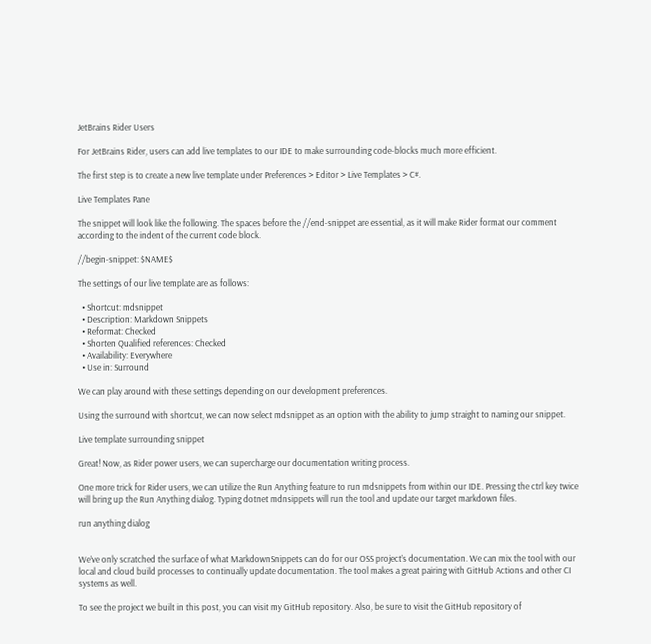JetBrains Rider Users

For JetBrains Rider, users can add live templates to our IDE to make surrounding code-blocks much more efficient.

The first step is to create a new live template under Preferences > Editor > Live Templates > C#.

Live Templates Pane

The snippet will look like the following. The spaces before the //end-snippet are essential, as it will make Rider format our comment according to the indent of the current code block.

//begin-snippet: $NAME$

The settings of our live template are as follows:

  • Shortcut: mdsnippet
  • Description: Markdown Snippets
  • Reformat: Checked
  • Shorten Qualified references: Checked
  • Availability: Everywhere
  • Use in: Surround

We can play around with these settings depending on our development preferences.

Using the surround with shortcut, we can now select mdsnippet as an option with the ability to jump straight to naming our snippet.

Live template surrounding snippet

Great! Now, as Rider power users, we can supercharge our documentation writing process.

One more trick for Rider users, we can utilize the Run Anything feature to run mdsnippets from within our IDE. Pressing the ctrl key twice will bring up the Run Anything dialog. Typing dotnet mdnsippets will run the tool and update our target markdown files.

run anything dialog


We’ve only scratched the surface of what MarkdownSnippets can do for our OSS project’s documentation. We can mix the tool with our local and cloud build processes to continually update documentation. The tool makes a great pairing with GitHub Actions and other CI systems as well.

To see the project we built in this post, you can visit my GitHub repository. Also, be sure to visit the GitHub repository of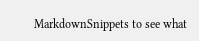MarkdownSnippets to see what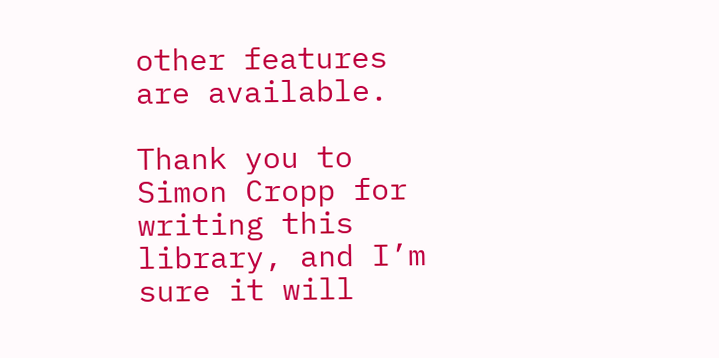other features are available.

Thank you to Simon Cropp for writing this library, and I’m sure it will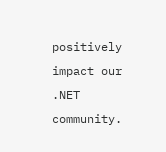positively impact our .NET community.